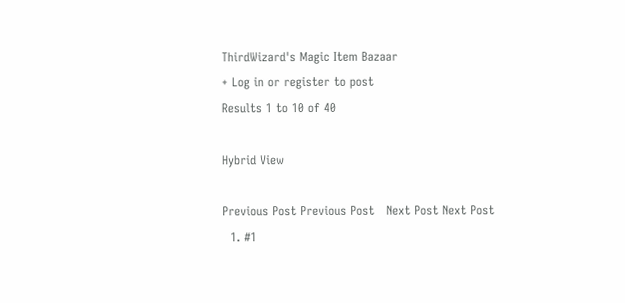ThirdWizard's Magic Item Bazaar
+ Log in or register to post
Results 1 to 10 of 40

Hybrid View

Previous Post Previous Post   Next Post Next Post
  1. #1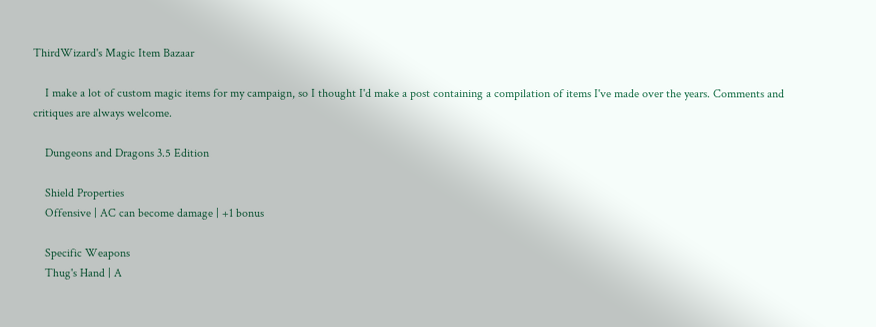ThirdWizard's Magic Item Bazaar

    I make a lot of custom magic items for my campaign, so I thought I'd make a post containing a compilation of items I've made over the years. Comments and critiques are always welcome.

    Dungeons and Dragons 3.5 Edition

    Shield Properties
    Offensive | AC can become damage | +1 bonus

    Specific Weapons
    Thug's Hand | A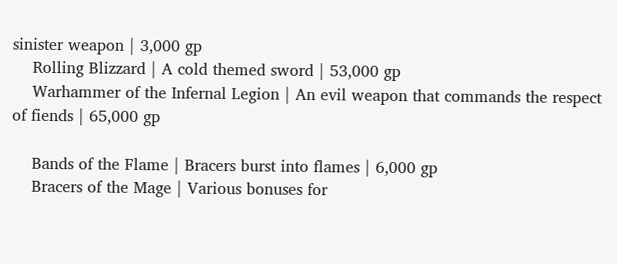sinister weapon | 3,000 gp
    Rolling Blizzard | A cold themed sword | 53,000 gp
    Warhammer of the Infernal Legion | An evil weapon that commands the respect of fiends | 65,000 gp

    Bands of the Flame | Bracers burst into flames | 6,000 gp
    Bracers of the Mage | Various bonuses for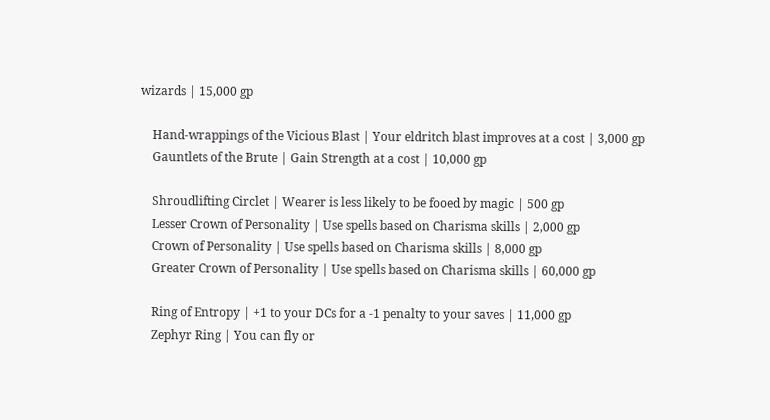wizards | 15,000 gp

    Hand-wrappings of the Vicious Blast | Your eldritch blast improves at a cost | 3,000 gp
    Gauntlets of the Brute | Gain Strength at a cost | 10,000 gp

    Shroudlifting Circlet | Wearer is less likely to be fooed by magic | 500 gp
    Lesser Crown of Personality | Use spells based on Charisma skills | 2,000 gp
    Crown of Personality | Use spells based on Charisma skills | 8,000 gp
    Greater Crown of Personality | Use spells based on Charisma skills | 60,000 gp

    Ring of Entropy | +1 to your DCs for a -1 penalty to your saves | 11,000 gp
    Zephyr Ring | You can fly or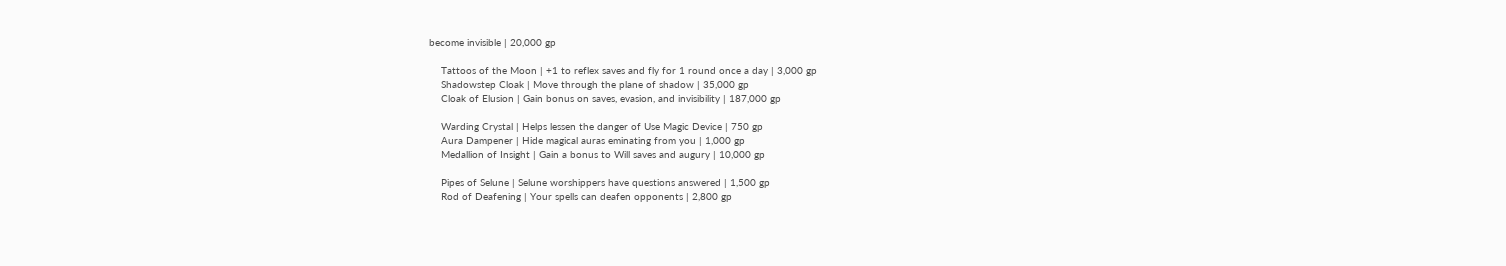become invisible | 20,000 gp

    Tattoos of the Moon | +1 to reflex saves and fly for 1 round once a day | 3,000 gp
    Shadowstep Cloak | Move through the plane of shadow | 35,000 gp
    Cloak of Elusion | Gain bonus on saves, evasion, and invisibility | 187,000 gp

    Warding Crystal | Helps lessen the danger of Use Magic Device | 750 gp
    Aura Dampener | Hide magical auras eminating from you | 1,000 gp
    Medallion of Insight | Gain a bonus to Will saves and augury | 10,000 gp

    Pipes of Selune | Selune worshippers have questions answered | 1,500 gp
    Rod of Deafening | Your spells can deafen opponents | 2,800 gp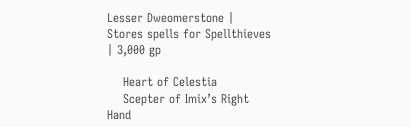Lesser Dweomerstone | Stores spells for Spellthieves | 3,000 gp

    Heart of Celestia
    Scepter of Imix’s Right Hand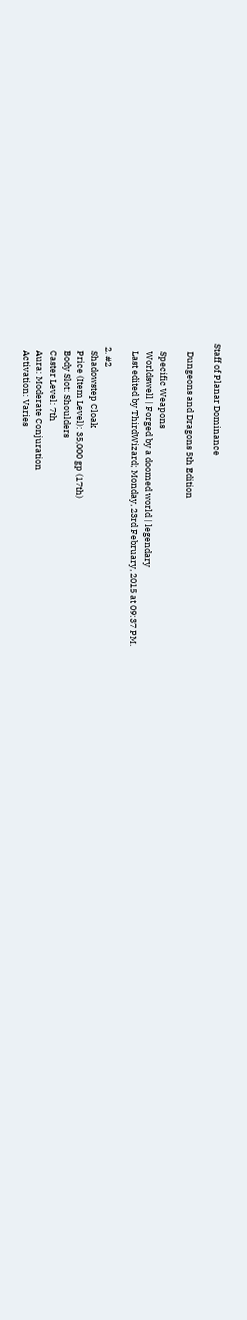Staff of Planar Dominance

    Dungeons and Dragons 5th Edition

    Specific Weapons
    Worldswell | Forged by a doomed world | legendary
    Last edited by ThirdWizard; Monday, 23rd February, 2015 at 09:37 PM.

  2. #2
    Shadowstep Cloak
    Price (Item Level): 35,000 gp (17th)
    Body Slot: Shoulders
    Caster Level: 7th
    Aura: Moderate Conjuration
    Activation: Varies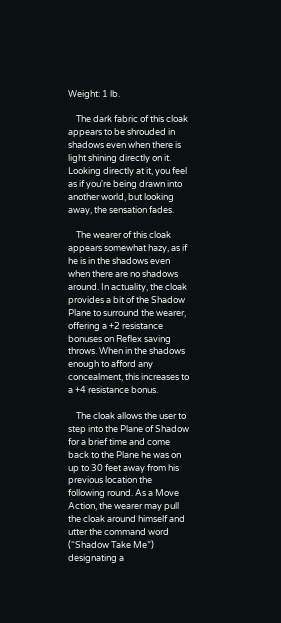Weight: 1 lb.

    The dark fabric of this cloak appears to be shrouded in shadows even when there is light shining directly on it. Looking directly at it, you feel as if you're being drawn into another world, but looking away, the sensation fades.

    The wearer of this cloak appears somewhat hazy, as if he is in the shadows even when there are no shadows around. In actuality, the cloak provides a bit of the Shadow Plane to surround the wearer, offering a +2 resistance bonuses on Reflex saving throws. When in the shadows enough to afford any concealment, this increases to a +4 resistance bonus.

    The cloak allows the user to step into the Plane of Shadow for a brief time and come back to the Plane he was on up to 30 feet away from his previous location the following round. As a Move Action, the wearer may pull the cloak around himself and utter the command word (“Shadow Take Me”) designating a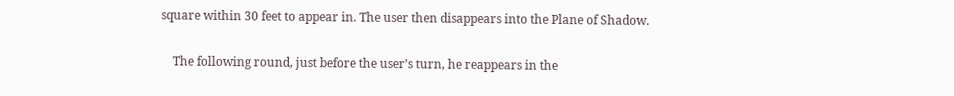square within 30 feet to appear in. The user then disappears into the Plane of Shadow.

    The following round, just before the user’s turn, he reappears in the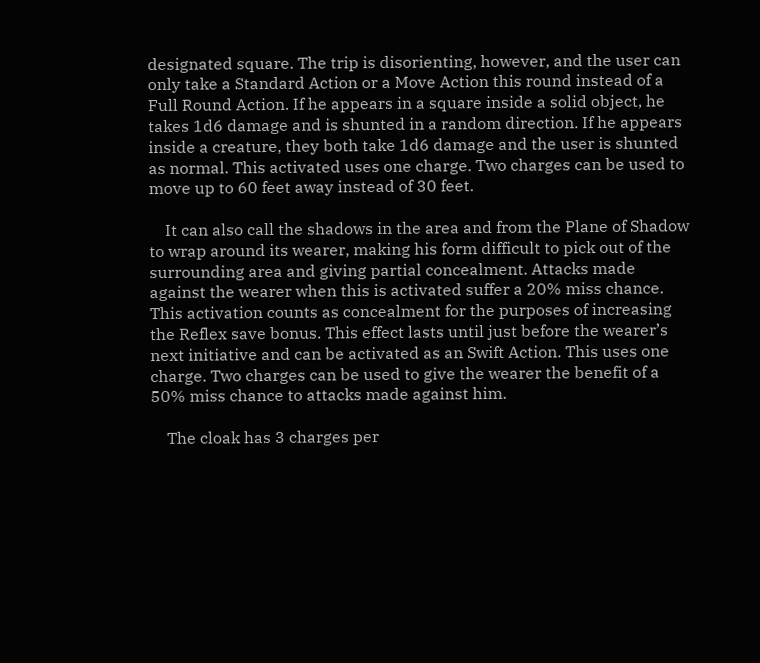designated square. The trip is disorienting, however, and the user can only take a Standard Action or a Move Action this round instead of a Full Round Action. If he appears in a square inside a solid object, he takes 1d6 damage and is shunted in a random direction. If he appears inside a creature, they both take 1d6 damage and the user is shunted as normal. This activated uses one charge. Two charges can be used to move up to 60 feet away instead of 30 feet.

    It can also call the shadows in the area and from the Plane of Shadow to wrap around its wearer, making his form difficult to pick out of the surrounding area and giving partial concealment. Attacks made against the wearer when this is activated suffer a 20% miss chance. This activation counts as concealment for the purposes of increasing the Reflex save bonus. This effect lasts until just before the wearer’s next initiative and can be activated as an Swift Action. This uses one charge. Two charges can be used to give the wearer the benefit of a 50% miss chance to attacks made against him.

    The cloak has 3 charges per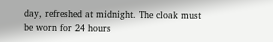day, refreshed at midnight. The cloak must be worn for 24 hours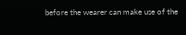before the wearer can make use of the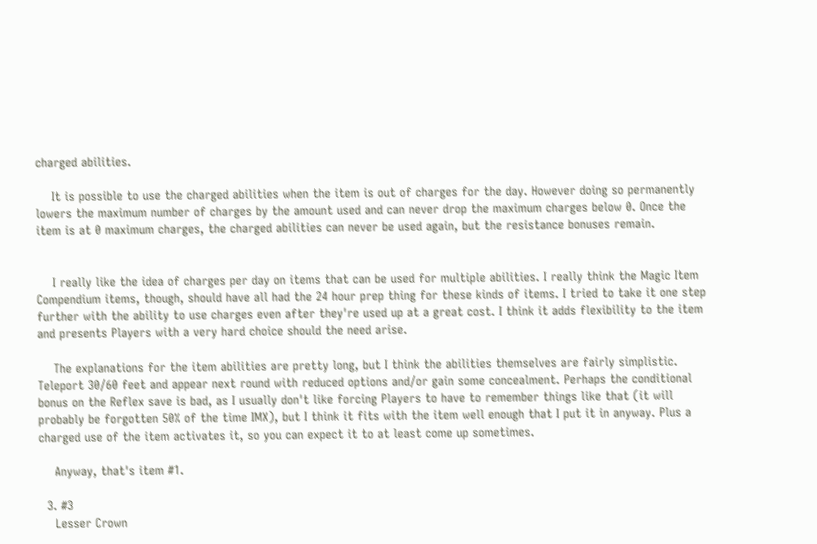charged abilities.

    It is possible to use the charged abilities when the item is out of charges for the day. However doing so permanently lowers the maximum number of charges by the amount used and can never drop the maximum charges below 0. Once the item is at 0 maximum charges, the charged abilities can never be used again, but the resistance bonuses remain.


    I really like the idea of charges per day on items that can be used for multiple abilities. I really think the Magic Item Compendium items, though, should have all had the 24 hour prep thing for these kinds of items. I tried to take it one step further with the ability to use charges even after they're used up at a great cost. I think it adds flexibility to the item and presents Players with a very hard choice should the need arise.

    The explanations for the item abilities are pretty long, but I think the abilities themselves are fairly simplistic. Teleport 30/60 feet and appear next round with reduced options and/or gain some concealment. Perhaps the conditional bonus on the Reflex save is bad, as I usually don't like forcing Players to have to remember things like that (it will probably be forgotten 50% of the time IMX), but I think it fits with the item well enough that I put it in anyway. Plus a charged use of the item activates it, so you can expect it to at least come up sometimes.

    Anyway, that's item #1.

  3. #3
    Lesser Crown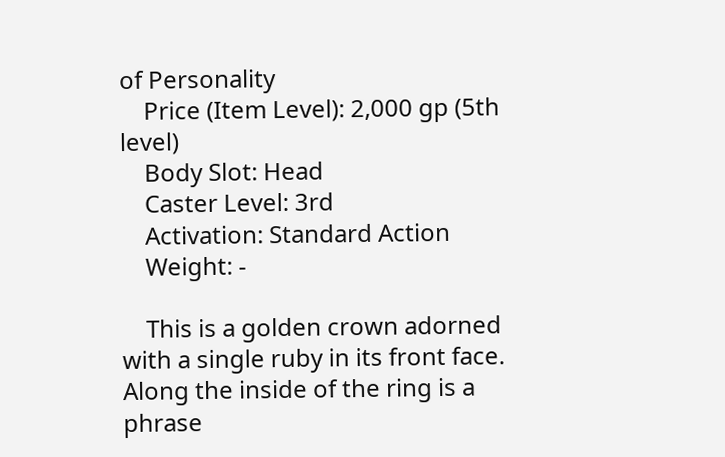of Personality
    Price (Item Level): 2,000 gp (5th level)
    Body Slot: Head
    Caster Level: 3rd
    Activation: Standard Action
    Weight: -

    This is a golden crown adorned with a single ruby in its front face. Along the inside of the ring is a phrase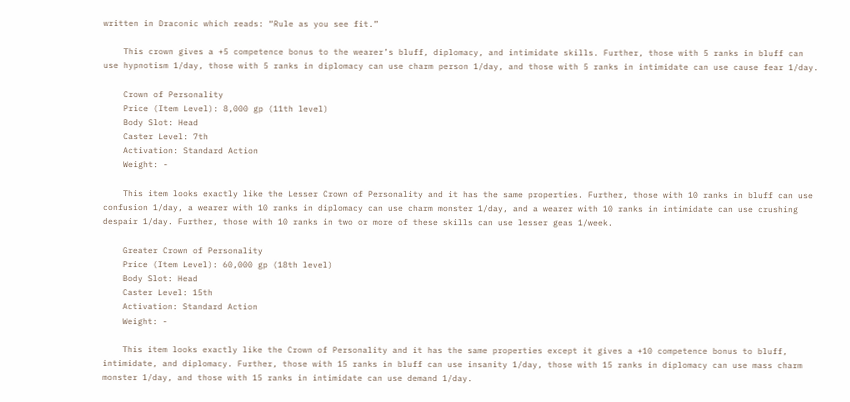written in Draconic which reads: “Rule as you see fit.”

    This crown gives a +5 competence bonus to the wearer’s bluff, diplomacy, and intimidate skills. Further, those with 5 ranks in bluff can use hypnotism 1/day, those with 5 ranks in diplomacy can use charm person 1/day, and those with 5 ranks in intimidate can use cause fear 1/day.

    Crown of Personality
    Price (Item Level): 8,000 gp (11th level)
    Body Slot: Head
    Caster Level: 7th
    Activation: Standard Action
    Weight: -

    This item looks exactly like the Lesser Crown of Personality and it has the same properties. Further, those with 10 ranks in bluff can use confusion 1/day, a wearer with 10 ranks in diplomacy can use charm monster 1/day, and a wearer with 10 ranks in intimidate can use crushing despair 1/day. Further, those with 10 ranks in two or more of these skills can use lesser geas 1/week.

    Greater Crown of Personality
    Price (Item Level): 60,000 gp (18th level)
    Body Slot: Head
    Caster Level: 15th
    Activation: Standard Action
    Weight: -

    This item looks exactly like the Crown of Personality and it has the same properties except it gives a +10 competence bonus to bluff, intimidate, and diplomacy. Further, those with 15 ranks in bluff can use insanity 1/day, those with 15 ranks in diplomacy can use mass charm monster 1/day, and those with 15 ranks in intimidate can use demand 1/day.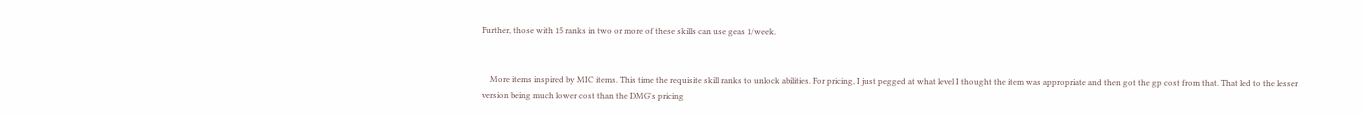Further, those with 15 ranks in two or more of these skills can use geas 1/week.


    More items inspired by MIC items. This time the requisite skill ranks to unlock abilities. For pricing, I just pegged at what level I thought the item was appropriate and then got the gp cost from that. That led to the lesser version being much lower cost than the DMG's pricing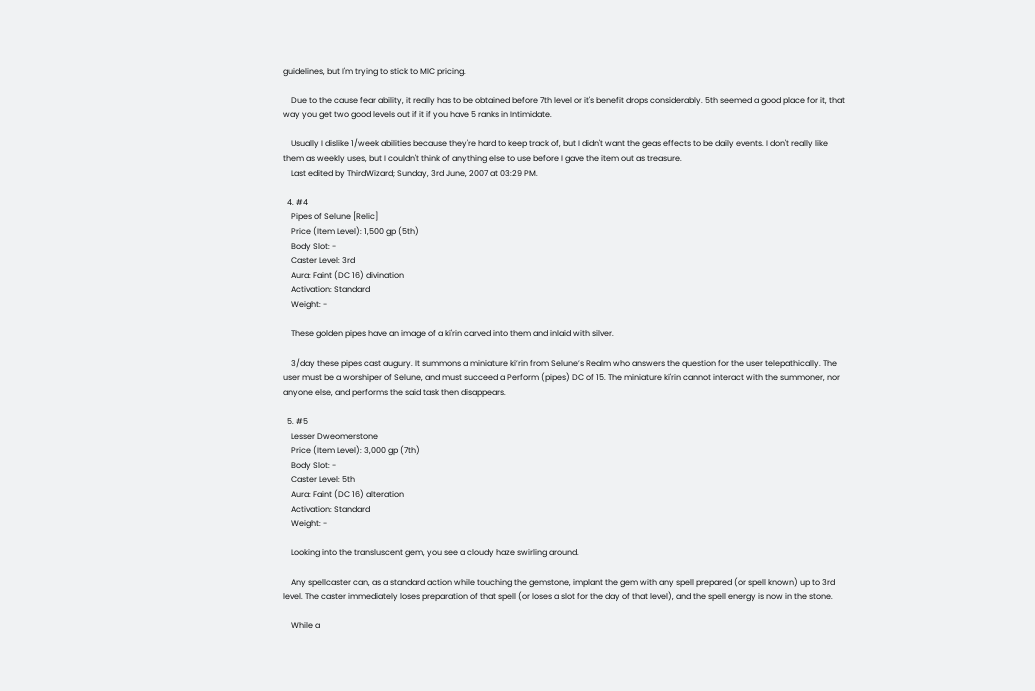guidelines, but I'm trying to stick to MIC pricing.

    Due to the cause fear ability, it really has to be obtained before 7th level or it's benefit drops considerably. 5th seemed a good place for it, that way you get two good levels out if it if you have 5 ranks in Intimidate.

    Usually I dislike 1/week abilities because they're hard to keep track of, but I didn't want the geas effects to be daily events. I don't really like them as weekly uses, but I couldn't think of anything else to use before I gave the item out as treasure.
    Last edited by ThirdWizard; Sunday, 3rd June, 2007 at 03:29 PM.

  4. #4
    Pipes of Selune [Relic]
    Price (Item Level): 1,500 gp (5th)
    Body Slot: -
    Caster Level: 3rd
    Aura: Faint (DC 16) divination
    Activation: Standard
    Weight: -

    These golden pipes have an image of a ki'rin carved into them and inlaid with silver.

    3/day these pipes cast augury. It summons a miniature ki’rin from Selune’s Realm who answers the question for the user telepathically. The user must be a worshiper of Selune, and must succeed a Perform (pipes) DC of 15. The miniature ki'rin cannot interact with the summoner, nor anyone else, and performs the said task then disappears.

  5. #5
    Lesser Dweomerstone
    Price (Item Level): 3,000 gp (7th)
    Body Slot: -
    Caster Level: 5th
    Aura: Faint (DC 16) alteration
    Activation: Standard
    Weight: -

    Looking into the transluscent gem, you see a cloudy haze swirling around.

    Any spellcaster can, as a standard action while touching the gemstone, implant the gem with any spell prepared (or spell known) up to 3rd level. The caster immediately loses preparation of that spell (or loses a slot for the day of that level), and the spell energy is now in the stone.

    While a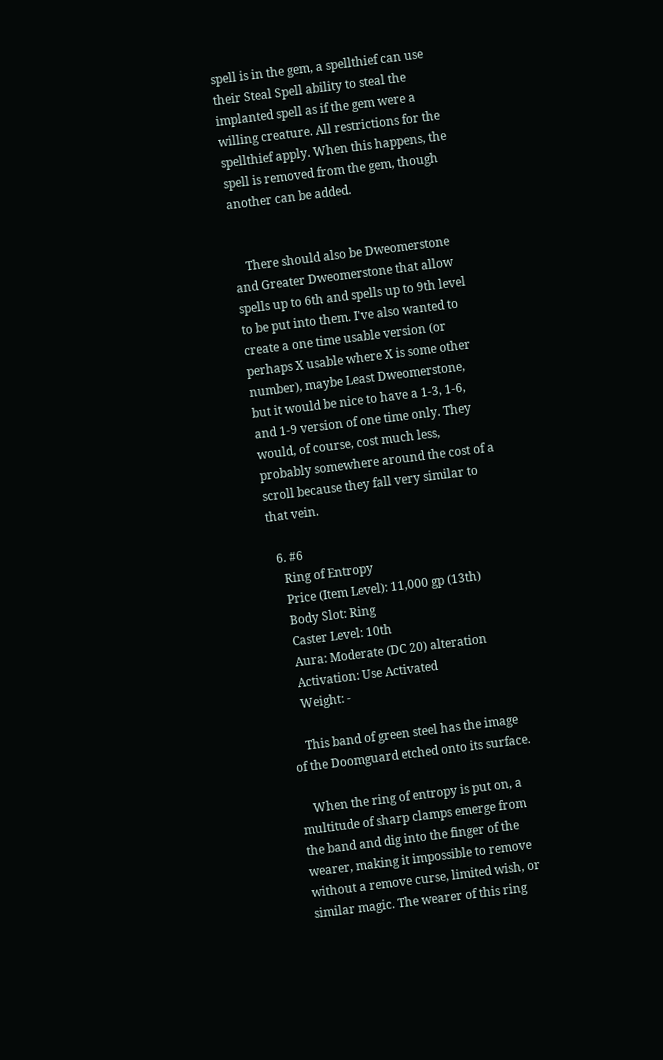spell is in the gem, a spellthief can use their Steal Spell ability to steal the implanted spell as if the gem were a willing creature. All restrictions for the spellthief apply. When this happens, the spell is removed from the gem, though another can be added.


    There should also be Dweomerstone and Greater Dweomerstone that allow spells up to 6th and spells up to 9th level to be put into them. I've also wanted to create a one time usable version (or perhaps X usable where X is some other number), maybe Least Dweomerstone, but it would be nice to have a 1-3, 1-6, and 1-9 version of one time only. They would, of course, cost much less, probably somewhere around the cost of a scroll because they fall very similar to that vein.

  6. #6
    Ring of Entropy
    Price (Item Level): 11,000 gp (13th)
    Body Slot: Ring
    Caster Level: 10th
    Aura: Moderate (DC 20) alteration
    Activation: Use Activated
    Weight: -

    This band of green steel has the image of the Doomguard etched onto its surface.

    When the ring of entropy is put on, a multitude of sharp clamps emerge from the band and dig into the finger of the wearer, making it impossible to remove without a remove curse, limited wish, or similar magic. The wearer of this ring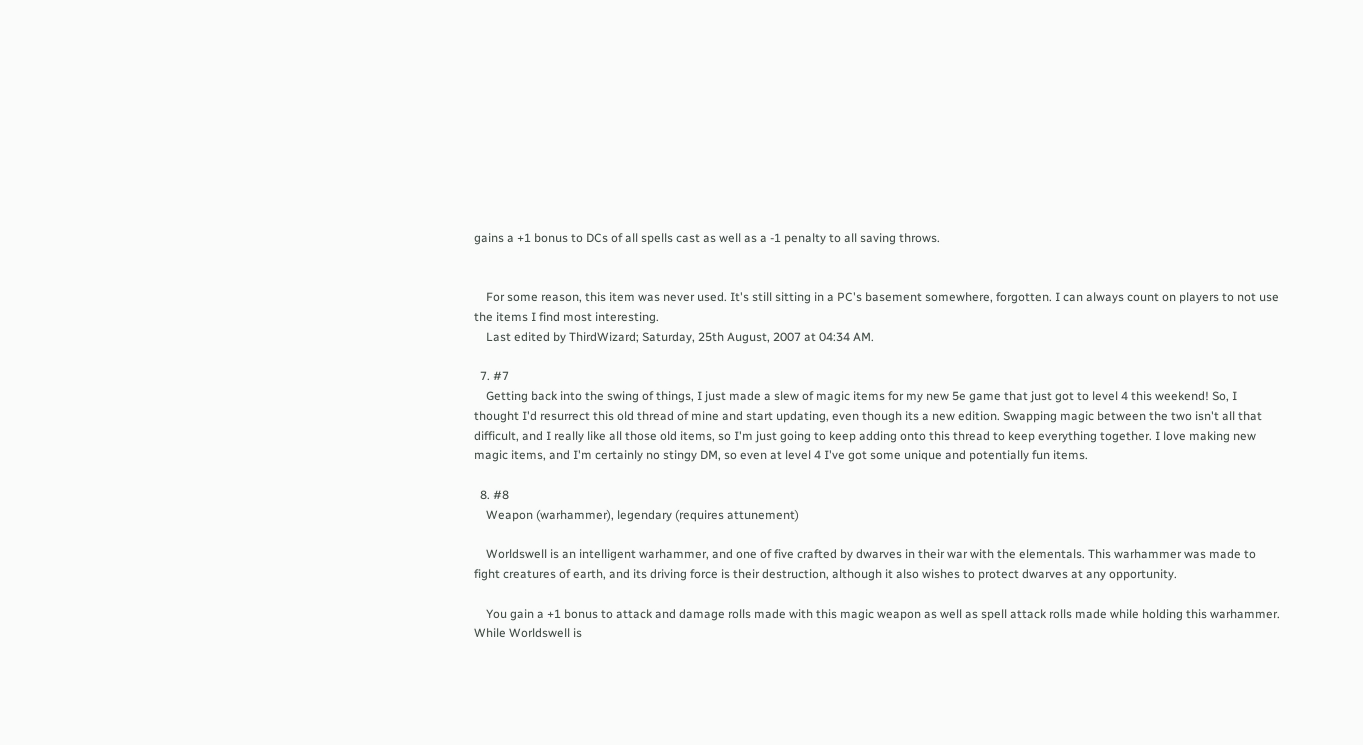gains a +1 bonus to DCs of all spells cast as well as a -1 penalty to all saving throws.


    For some reason, this item was never used. It's still sitting in a PC's basement somewhere, forgotten. I can always count on players to not use the items I find most interesting.
    Last edited by ThirdWizard; Saturday, 25th August, 2007 at 04:34 AM.

  7. #7
    Getting back into the swing of things, I just made a slew of magic items for my new 5e game that just got to level 4 this weekend! So, I thought I'd resurrect this old thread of mine and start updating, even though its a new edition. Swapping magic between the two isn't all that difficult, and I really like all those old items, so I'm just going to keep adding onto this thread to keep everything together. I love making new magic items, and I'm certainly no stingy DM, so even at level 4 I've got some unique and potentially fun items.

  8. #8
    Weapon (warhammer), legendary (requires attunement)

    Worldswell is an intelligent warhammer, and one of five crafted by dwarves in their war with the elementals. This warhammer was made to fight creatures of earth, and its driving force is their destruction, although it also wishes to protect dwarves at any opportunity.

    You gain a +1 bonus to attack and damage rolls made with this magic weapon as well as spell attack rolls made while holding this warhammer. While Worldswell is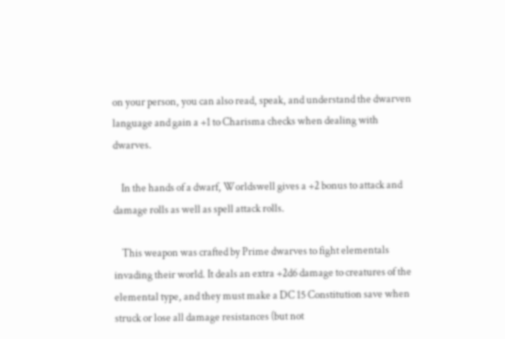on your person, you can also read, speak, and understand the dwarven language and gain a +1 to Charisma checks when dealing with dwarves.

    In the hands of a dwarf, Worldswell gives a +2 bonus to attack and damage rolls as well as spell attack rolls.

    This weapon was crafted by Prime dwarves to fight elementals invading their world. It deals an extra +2d6 damage to creatures of the elemental type, and they must make a DC 15 Constitution save when struck or lose all damage resistances (but not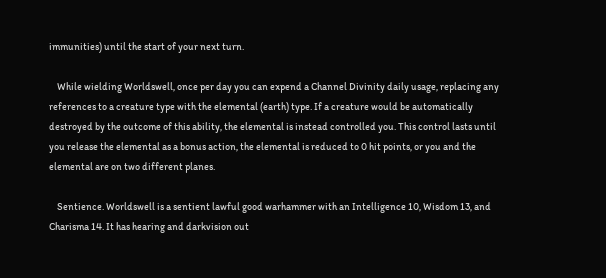immunities) until the start of your next turn.

    While wielding Worldswell, once per day you can expend a Channel Divinity daily usage, replacing any references to a creature type with the elemental (earth) type. If a creature would be automatically destroyed by the outcome of this ability, the elemental is instead controlled you. This control lasts until you release the elemental as a bonus action, the elemental is reduced to 0 hit points, or you and the elemental are on two different planes.

    Sentience. Worldswell is a sentient lawful good warhammer with an Intelligence 10, Wisdom 13, and Charisma 14. It has hearing and darkvision out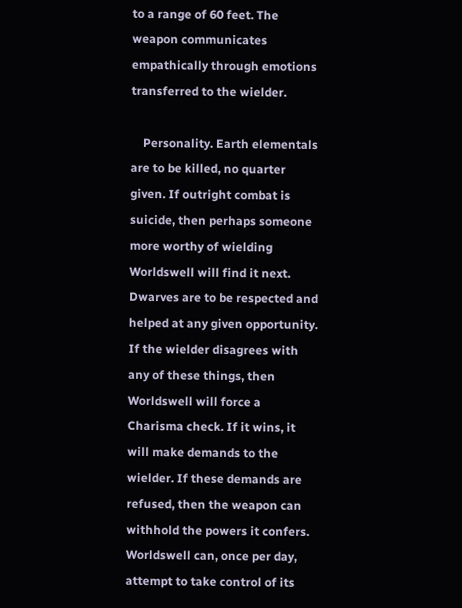to a range of 60 feet. The weapon communicates empathically through emotions transferred to the wielder.

    Personality. Earth elementals are to be killed, no quarter given. If outright combat is suicide, then perhaps someone more worthy of wielding Worldswell will find it next. Dwarves are to be respected and helped at any given opportunity. If the wielder disagrees with any of these things, then Worldswell will force a Charisma check. If it wins, it will make demands to the wielder. If these demands are refused, then the weapon can withhold the powers it confers. Worldswell can, once per day, attempt to take control of its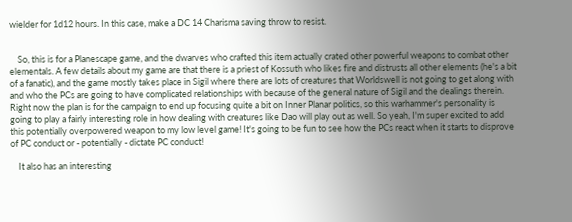wielder for 1d12 hours. In this case, make a DC 14 Charisma saving throw to resist.


    So, this is for a Planescape game, and the dwarves who crafted this item actually crated other powerful weapons to combat other elementals. A few details about my game are that there is a priest of Kossuth who likes fire and distrusts all other elements (he's a bit of a fanatic), and the game mostly takes place in Sigil where there are lots of creatures that Worldswell is not going to get along with and who the PCs are going to have complicated relationships with because of the general nature of Sigil and the dealings therein. Right now the plan is for the campaign to end up focusing quite a bit on Inner Planar politics, so this warhammer's personality is going to play a fairly interesting role in how dealing with creatures like Dao will play out as well. So yeah, I'm super excited to add this potentially overpowered weapon to my low level game! It's going to be fun to see how the PCs react when it starts to disprove of PC conduct or - potentially - dictate PC conduct!

    It also has an interesting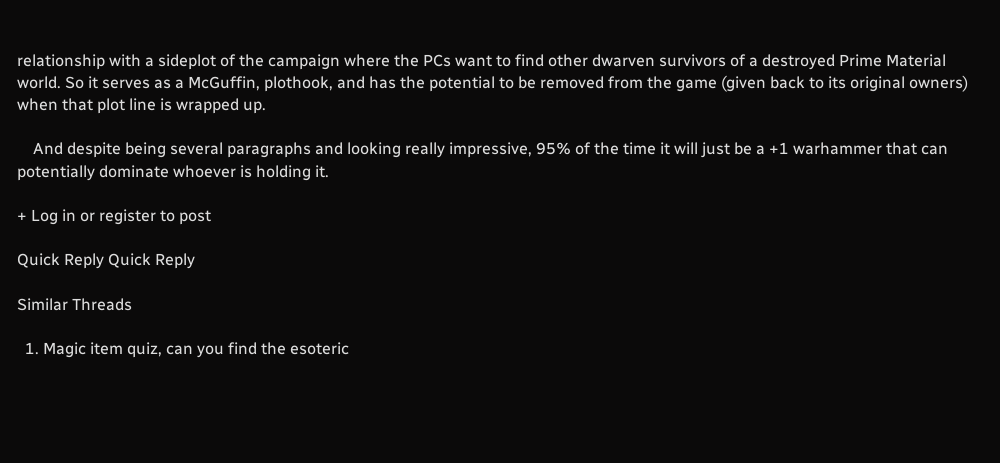relationship with a sideplot of the campaign where the PCs want to find other dwarven survivors of a destroyed Prime Material world. So it serves as a McGuffin, plothook, and has the potential to be removed from the game (given back to its original owners) when that plot line is wrapped up.

    And despite being several paragraphs and looking really impressive, 95% of the time it will just be a +1 warhammer that can potentially dominate whoever is holding it.

+ Log in or register to post

Quick Reply Quick Reply

Similar Threads

  1. Magic item quiz, can you find the esoteric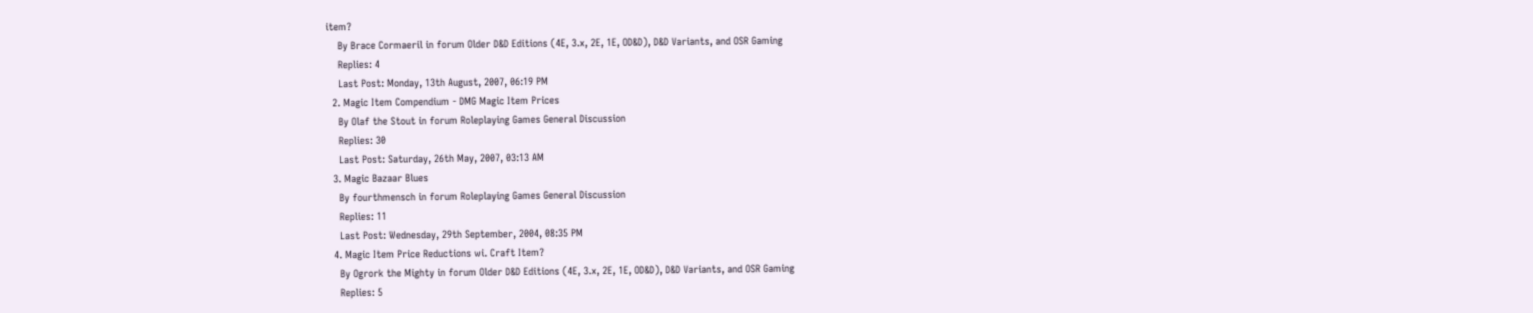item?
    By Brace Cormaeril in forum Older D&D Editions (4E, 3.x, 2E, 1E, OD&D), D&D Variants, and OSR Gaming
    Replies: 4
    Last Post: Monday, 13th August, 2007, 06:19 PM
  2. Magic Item Compendium - DMG Magic Item Prices
    By Olaf the Stout in forum Roleplaying Games General Discussion
    Replies: 30
    Last Post: Saturday, 26th May, 2007, 03:13 AM
  3. Magic Bazaar Blues
    By fourthmensch in forum Roleplaying Games General Discussion
    Replies: 11
    Last Post: Wednesday, 29th September, 2004, 08:35 PM
  4. Magic Item Price Reductions wi. Craft Item?
    By Ogrork the Mighty in forum Older D&D Editions (4E, 3.x, 2E, 1E, OD&D), D&D Variants, and OSR Gaming
    Replies: 5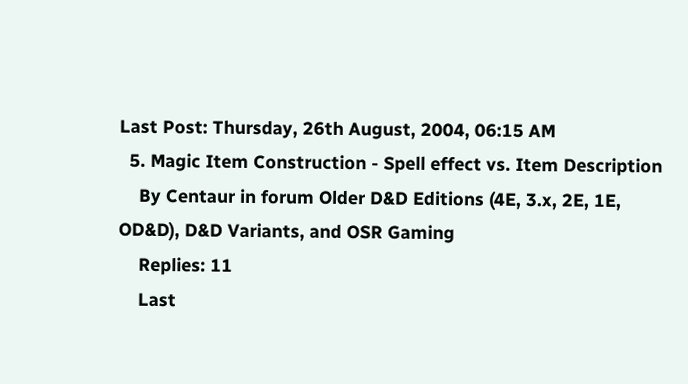Last Post: Thursday, 26th August, 2004, 06:15 AM
  5. Magic Item Construction - Spell effect vs. Item Description
    By Centaur in forum Older D&D Editions (4E, 3.x, 2E, 1E, OD&D), D&D Variants, and OSR Gaming
    Replies: 11
    Last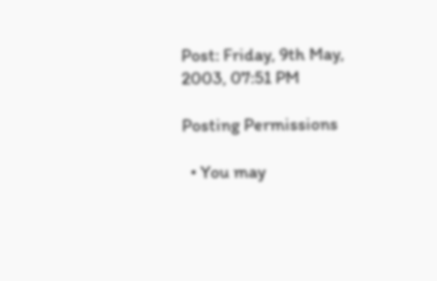Post: Friday, 9th May, 2003, 07:51 PM

Posting Permissions

  • You may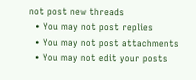not post new threads
  • You may not post replies
  • You may not post attachments
  • You may not edit your posts